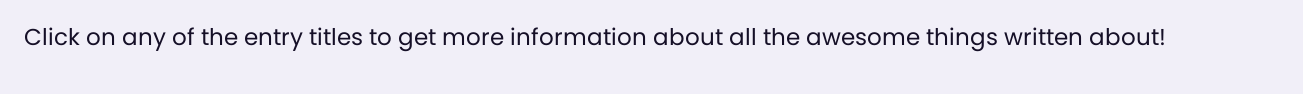Click on any of the entry titles to get more information about all the awesome things written about!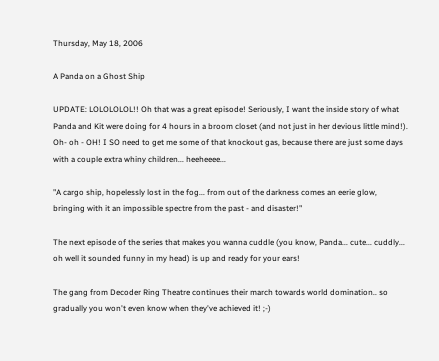Thursday, May 18, 2006

A Panda on a Ghost Ship

UPDATE: LOLOLOLOL!! Oh that was a great episode! Seriously, I want the inside story of what Panda and Kit were doing for 4 hours in a broom closet (and not just in her devious little mind!).
Oh- oh - OH! I SO need to get me some of that knockout gas, because there are just some days with a couple extra whiny children... heeheeee...

"A cargo ship, hopelessly lost in the fog... from out of the darkness comes an eerie glow, bringing with it an impossible spectre from the past - and disaster!"

The next episode of the series that makes you wanna cuddle (you know, Panda... cute... cuddly... oh well it sounded funny in my head) is up and ready for your ears!

The gang from Decoder Ring Theatre continues their march towards world domination.. so gradually you won't even know when they've achieved it! ;-)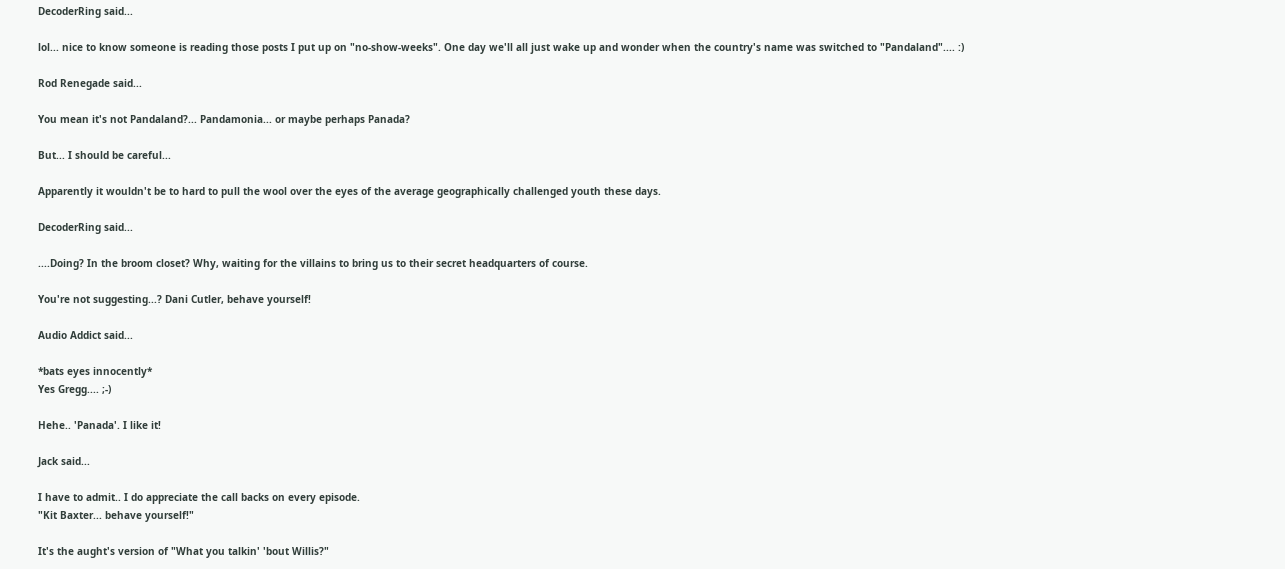DecoderRing said...

lol... nice to know someone is reading those posts I put up on "no-show-weeks". One day we'll all just wake up and wonder when the country's name was switched to "Pandaland".... :)

Rod Renegade said...

You mean it's not Pandaland?... Pandamonia... or maybe perhaps Panada?

But... I should be careful...

Apparently it wouldn't be to hard to pull the wool over the eyes of the average geographically challenged youth these days.

DecoderRing said...

....Doing? In the broom closet? Why, waiting for the villains to bring us to their secret headquarters of course.

You're not suggesting...? Dani Cutler, behave yourself!

Audio Addict said...

*bats eyes innocently*
Yes Gregg.... ;-)

Hehe.. 'Panada'. I like it!

Jack said...

I have to admit.. I do appreciate the call backs on every episode.
"Kit Baxter... behave yourself!"

It's the aught's version of "What you talkin' 'bout Willis?"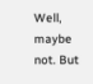Well, maybe not. But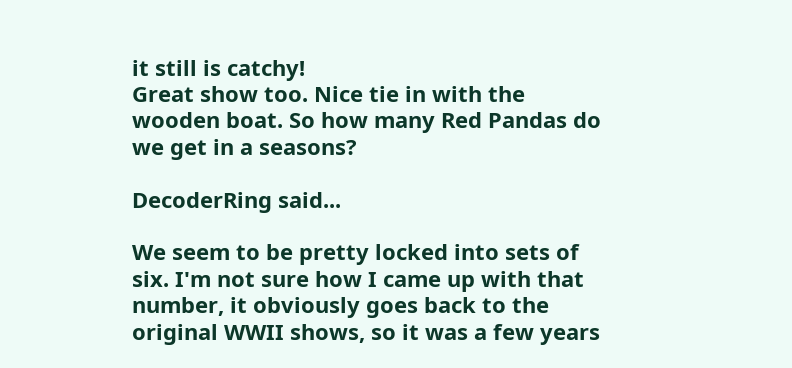it still is catchy!
Great show too. Nice tie in with the wooden boat. So how many Red Pandas do we get in a seasons?

DecoderRing said...

We seem to be pretty locked into sets of six. I'm not sure how I came up with that number, it obviously goes back to the original WWII shows, so it was a few years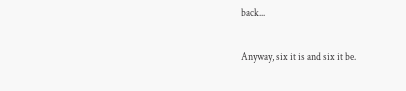back...

Anyway, six it is and six it be.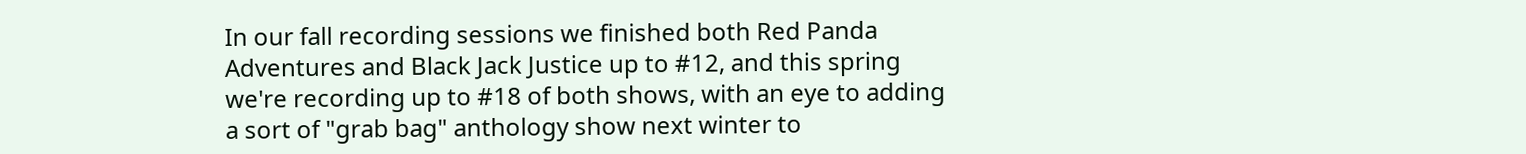In our fall recording sessions we finished both Red Panda Adventures and Black Jack Justice up to #12, and this spring we're recording up to #18 of both shows, with an eye to adding a sort of "grab bag" anthology show next winter to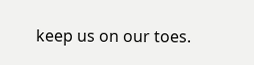keep us on our toes.